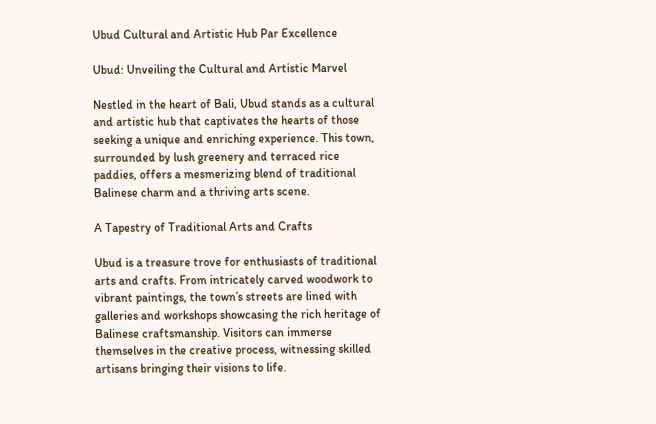Ubud Cultural and Artistic Hub Par Excellence

Ubud: Unveiling the Cultural and Artistic Marvel

Nestled in the heart of Bali, Ubud stands as a cultural and artistic hub that captivates the hearts of those seeking a unique and enriching experience. This town, surrounded by lush greenery and terraced rice paddies, offers a mesmerizing blend of traditional Balinese charm and a thriving arts scene.

A Tapestry of Traditional Arts and Crafts

Ubud is a treasure trove for enthusiasts of traditional arts and crafts. From intricately carved woodwork to vibrant paintings, the town’s streets are lined with galleries and workshops showcasing the rich heritage of Balinese craftsmanship. Visitors can immerse themselves in the creative process, witnessing skilled artisans bringing their visions to life.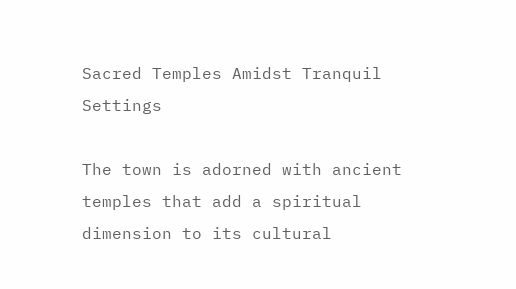Sacred Temples Amidst Tranquil Settings

The town is adorned with ancient temples that add a spiritual dimension to its cultural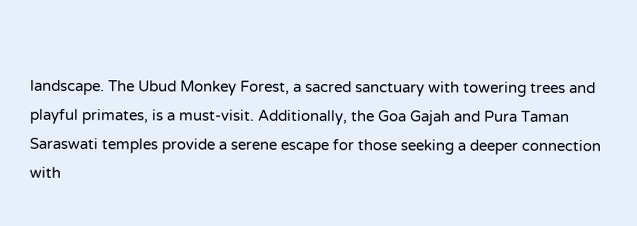landscape. The Ubud Monkey Forest, a sacred sanctuary with towering trees and playful primates, is a must-visit. Additionally, the Goa Gajah and Pura Taman Saraswati temples provide a serene escape for those seeking a deeper connection with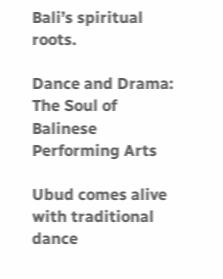Bali’s spiritual roots.

Dance and Drama: The Soul of Balinese Performing Arts

Ubud comes alive with traditional dance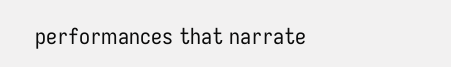performances that narrate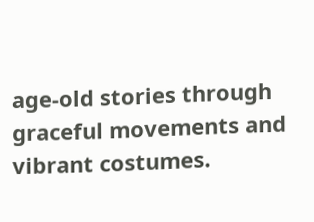age-old stories through graceful movements and vibrant costumes.